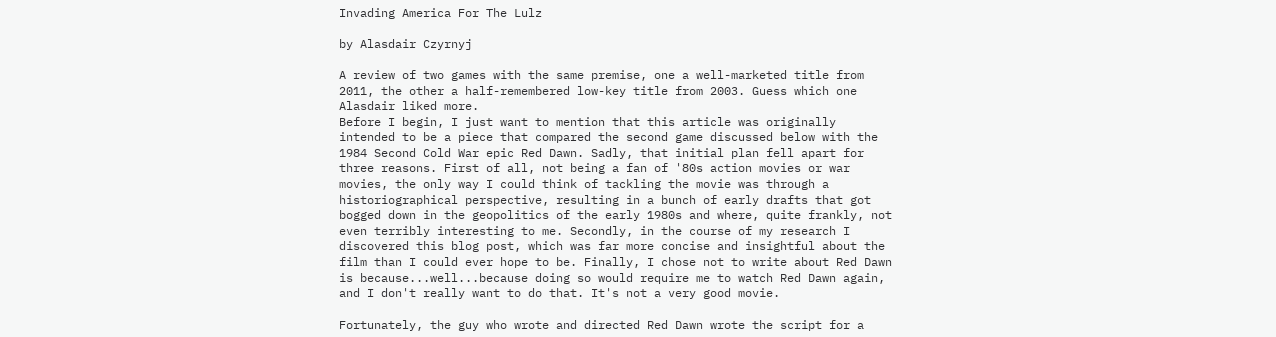Invading America For The Lulz

by Alasdair Czyrnyj

A review of two games with the same premise, one a well-marketed title from 2011, the other a half-remembered low-key title from 2003. Guess which one Alasdair liked more.
Before I begin, I just want to mention that this article was originally intended to be a piece that compared the second game discussed below with the 1984 Second Cold War epic Red Dawn. Sadly, that initial plan fell apart for three reasons. First of all, not being a fan of '80s action movies or war movies, the only way I could think of tackling the movie was through a historiographical perspective, resulting in a bunch of early drafts that got bogged down in the geopolitics of the early 1980s and where, quite frankly, not even terribly interesting to me. Secondly, in the course of my research I discovered this blog post, which was far more concise and insightful about the film than I could ever hope to be. Finally, I chose not to write about Red Dawn is because...well...because doing so would require me to watch Red Dawn again, and I don't really want to do that. It's not a very good movie.

Fortunately, the guy who wrote and directed Red Dawn wrote the script for a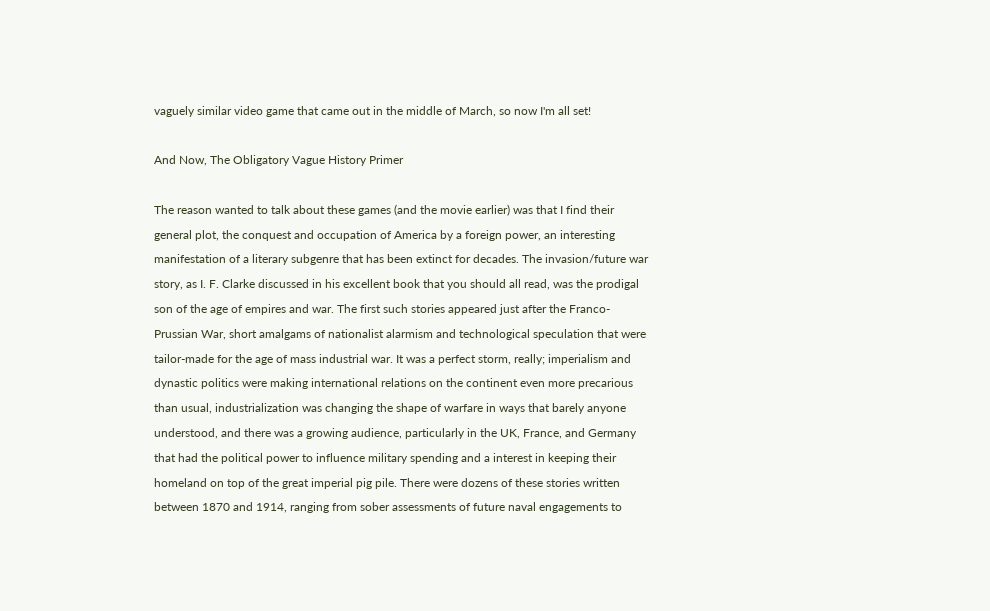vaguely similar video game that came out in the middle of March, so now I'm all set!

And Now, The Obligatory Vague History Primer

The reason wanted to talk about these games (and the movie earlier) was that I find their general plot, the conquest and occupation of America by a foreign power, an interesting manifestation of a literary subgenre that has been extinct for decades. The invasion/future war story, as I. F. Clarke discussed in his excellent book that you should all read, was the prodigal son of the age of empires and war. The first such stories appeared just after the Franco-Prussian War, short amalgams of nationalist alarmism and technological speculation that were tailor-made for the age of mass industrial war. It was a perfect storm, really; imperialism and dynastic politics were making international relations on the continent even more precarious than usual, industrialization was changing the shape of warfare in ways that barely anyone understood, and there was a growing audience, particularly in the UK, France, and Germany that had the political power to influence military spending and a interest in keeping their homeland on top of the great imperial pig pile. There were dozens of these stories written between 1870 and 1914, ranging from sober assessments of future naval engagements to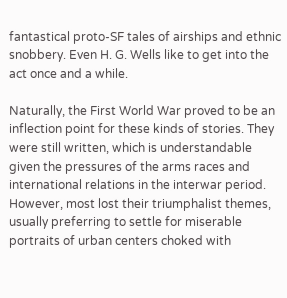fantastical proto-SF tales of airships and ethnic snobbery. Even H. G. Wells like to get into the act once and a while.

Naturally, the First World War proved to be an inflection point for these kinds of stories. They were still written, which is understandable given the pressures of the arms races and international relations in the interwar period. However, most lost their triumphalist themes, usually preferring to settle for miserable portraits of urban centers choked with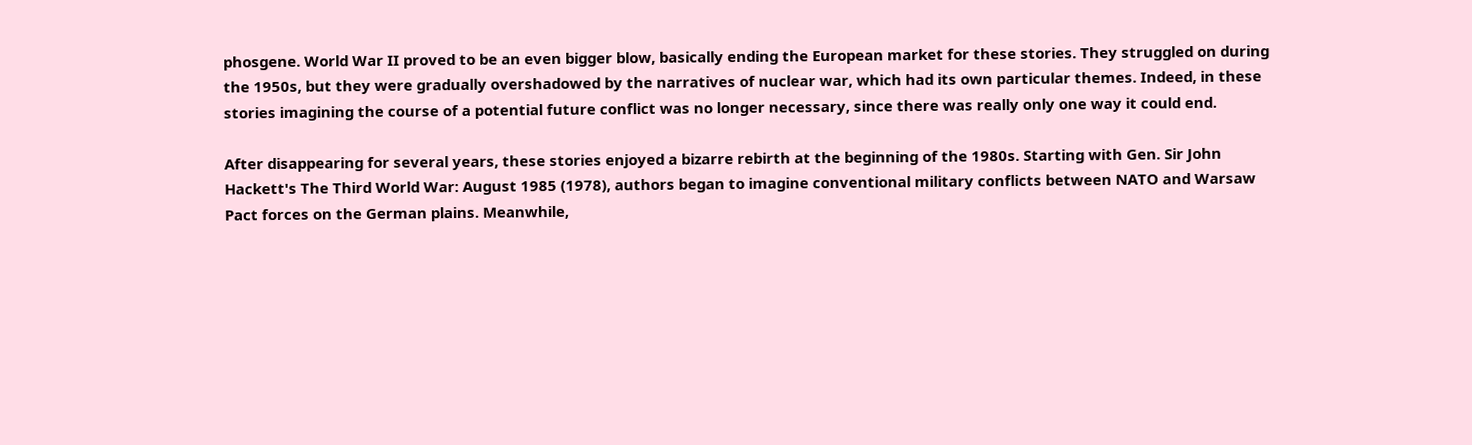phosgene. World War II proved to be an even bigger blow, basically ending the European market for these stories. They struggled on during the 1950s, but they were gradually overshadowed by the narratives of nuclear war, which had its own particular themes. Indeed, in these stories imagining the course of a potential future conflict was no longer necessary, since there was really only one way it could end.

After disappearing for several years, these stories enjoyed a bizarre rebirth at the beginning of the 1980s. Starting with Gen. Sir John Hackett's The Third World War: August 1985 (1978), authors began to imagine conventional military conflicts between NATO and Warsaw Pact forces on the German plains. Meanwhile,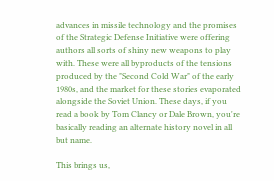advances in missile technology and the promises of the Strategic Defense Initiative were offering authors all sorts of shiny new weapons to play with. These were all byproducts of the tensions produced by the "Second Cold War" of the early 1980s, and the market for these stories evaporated alongside the Soviet Union. These days, if you read a book by Tom Clancy or Dale Brown, you're basically reading an alternate history novel in all but name.

This brings us,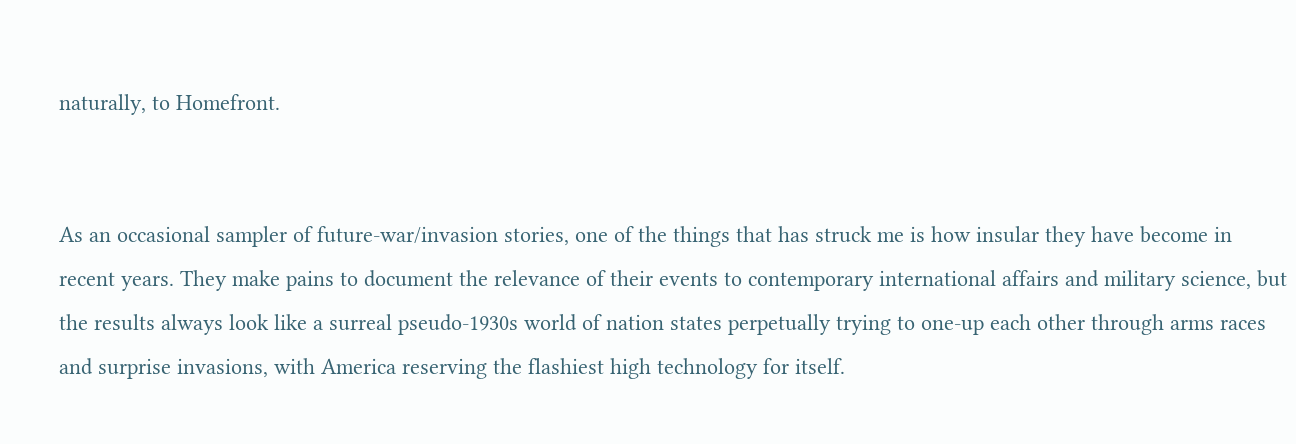naturally, to Homefront.


As an occasional sampler of future-war/invasion stories, one of the things that has struck me is how insular they have become in recent years. They make pains to document the relevance of their events to contemporary international affairs and military science, but the results always look like a surreal pseudo-1930s world of nation states perpetually trying to one-up each other through arms races and surprise invasions, with America reserving the flashiest high technology for itself.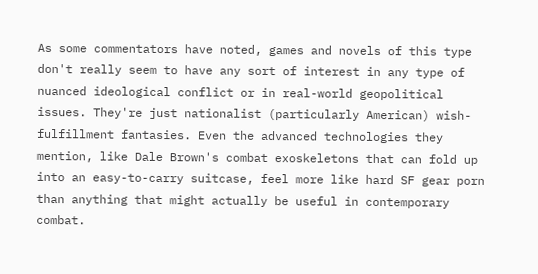As some commentators have noted, games and novels of this type don't really seem to have any sort of interest in any type of nuanced ideological conflict or in real-world geopolitical issues. They're just nationalist (particularly American) wish-fulfillment fantasies. Even the advanced technologies they mention, like Dale Brown's combat exoskeletons that can fold up into an easy-to-carry suitcase, feel more like hard SF gear porn than anything that might actually be useful in contemporary combat.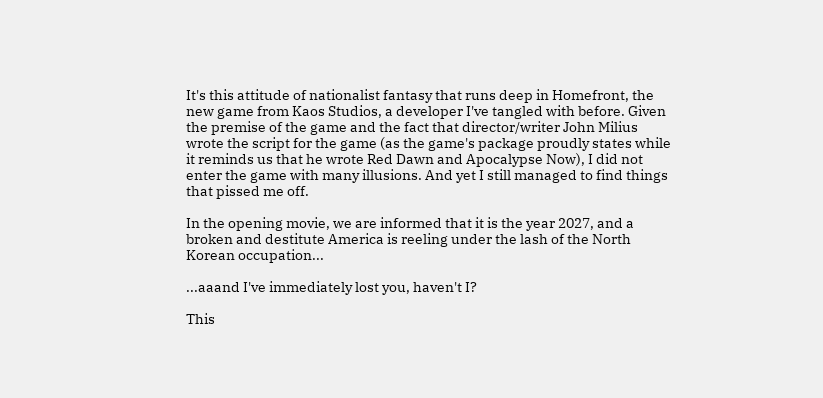It's this attitude of nationalist fantasy that runs deep in Homefront, the new game from Kaos Studios, a developer I've tangled with before. Given the premise of the game and the fact that director/writer John Milius wrote the script for the game (as the game's package proudly states while it reminds us that he wrote Red Dawn and Apocalypse Now), I did not enter the game with many illusions. And yet I still managed to find things that pissed me off.

In the opening movie, we are informed that it is the year 2027, and a broken and destitute America is reeling under the lash of the North Korean occupation...

...aaand I've immediately lost you, haven't I?

This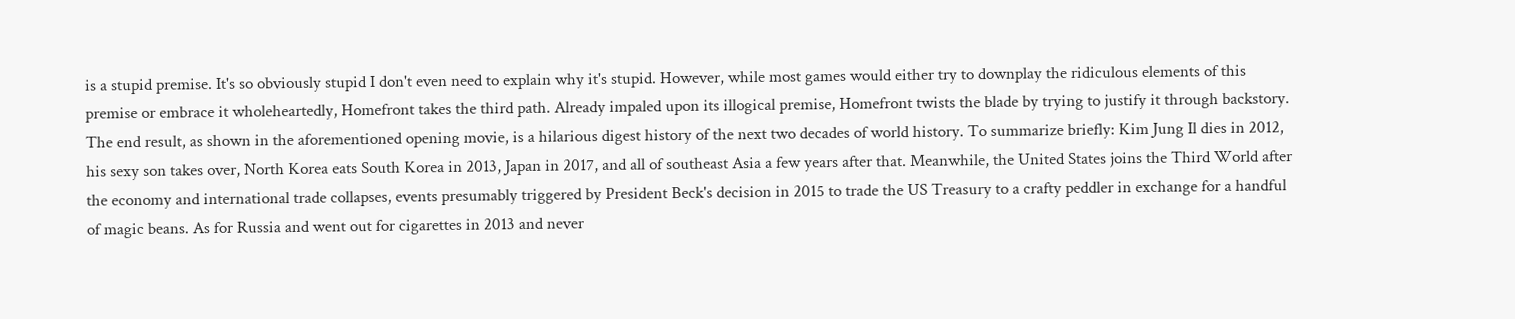is a stupid premise. It's so obviously stupid I don't even need to explain why it's stupid. However, while most games would either try to downplay the ridiculous elements of this premise or embrace it wholeheartedly, Homefront takes the third path. Already impaled upon its illogical premise, Homefront twists the blade by trying to justify it through backstory. The end result, as shown in the aforementioned opening movie, is a hilarious digest history of the next two decades of world history. To summarize briefly: Kim Jung Il dies in 2012, his sexy son takes over, North Korea eats South Korea in 2013, Japan in 2017, and all of southeast Asia a few years after that. Meanwhile, the United States joins the Third World after the economy and international trade collapses, events presumably triggered by President Beck's decision in 2015 to trade the US Treasury to a crafty peddler in exchange for a handful of magic beans. As for Russia and went out for cigarettes in 2013 and never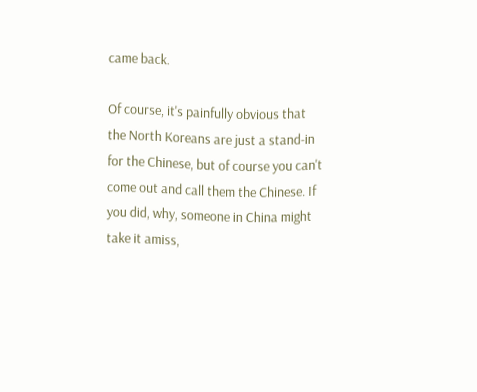came back.

Of course, it's painfully obvious that the North Koreans are just a stand-in for the Chinese, but of course you can't come out and call them the Chinese. If you did, why, someone in China might take it amiss,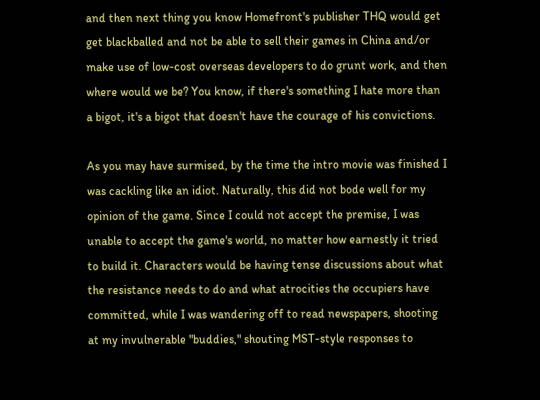and then next thing you know Homefront's publisher THQ would get get blackballed and not be able to sell their games in China and/or make use of low-cost overseas developers to do grunt work, and then where would we be? You know, if there's something I hate more than a bigot, it's a bigot that doesn't have the courage of his convictions.

As you may have surmised, by the time the intro movie was finished I was cackling like an idiot. Naturally, this did not bode well for my opinion of the game. Since I could not accept the premise, I was unable to accept the game's world, no matter how earnestly it tried to build it. Characters would be having tense discussions about what the resistance needs to do and what atrocities the occupiers have committed, while I was wandering off to read newspapers, shooting at my invulnerable "buddies," shouting MST-style responses to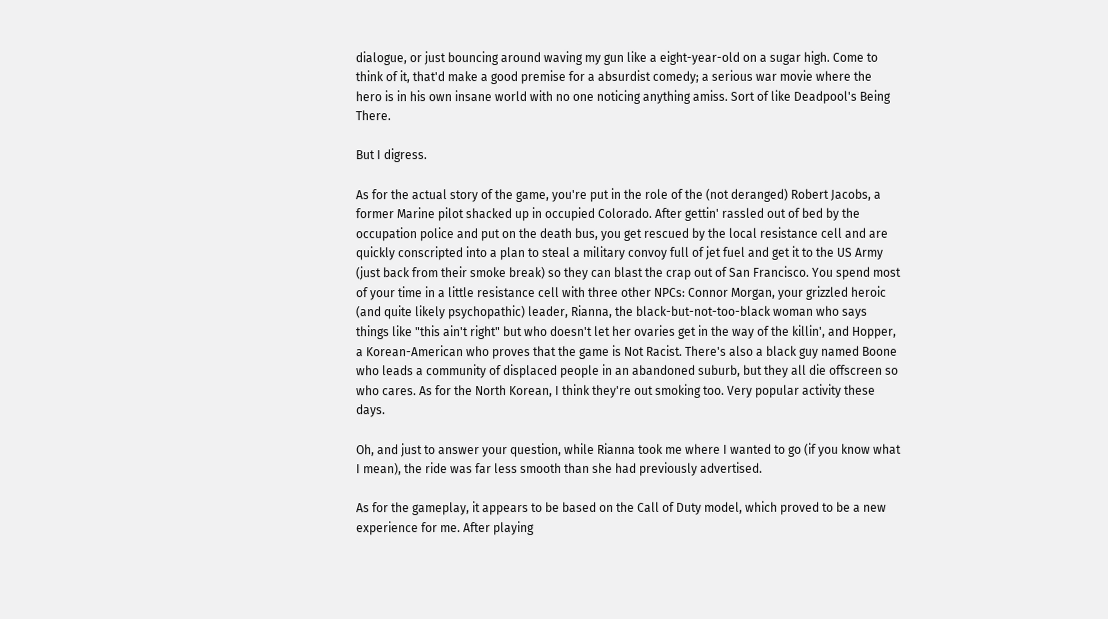dialogue, or just bouncing around waving my gun like a eight-year-old on a sugar high. Come to think of it, that'd make a good premise for a absurdist comedy; a serious war movie where the hero is in his own insane world with no one noticing anything amiss. Sort of like Deadpool's Being There.

But I digress.

As for the actual story of the game, you're put in the role of the (not deranged) Robert Jacobs, a former Marine pilot shacked up in occupied Colorado. After gettin' rassled out of bed by the occupation police and put on the death bus, you get rescued by the local resistance cell and are quickly conscripted into a plan to steal a military convoy full of jet fuel and get it to the US Army (just back from their smoke break) so they can blast the crap out of San Francisco. You spend most of your time in a little resistance cell with three other NPCs: Connor Morgan, your grizzled heroic (and quite likely psychopathic) leader, Rianna, the black-but-not-too-black woman who says things like "this ain't right" but who doesn't let her ovaries get in the way of the killin', and Hopper, a Korean-American who proves that the game is Not Racist. There's also a black guy named Boone who leads a community of displaced people in an abandoned suburb, but they all die offscreen so who cares. As for the North Korean, I think they're out smoking too. Very popular activity these days.

Oh, and just to answer your question, while Rianna took me where I wanted to go (if you know what I mean), the ride was far less smooth than she had previously advertised.

As for the gameplay, it appears to be based on the Call of Duty model, which proved to be a new experience for me. After playing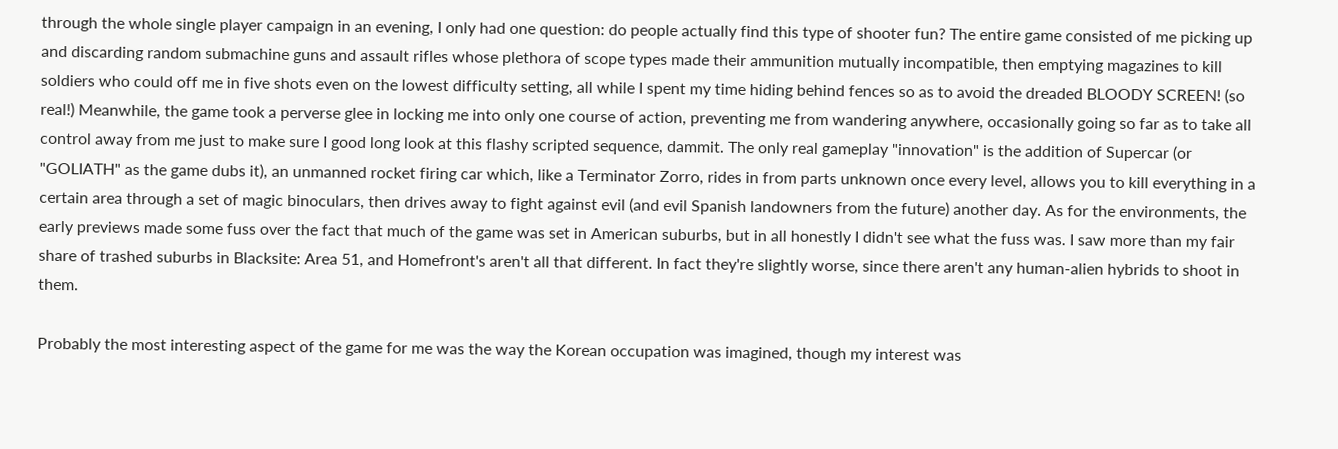through the whole single player campaign in an evening, I only had one question: do people actually find this type of shooter fun? The entire game consisted of me picking up and discarding random submachine guns and assault rifles whose plethora of scope types made their ammunition mutually incompatible, then emptying magazines to kill soldiers who could off me in five shots even on the lowest difficulty setting, all while I spent my time hiding behind fences so as to avoid the dreaded BLOODY SCREEN! (so real!) Meanwhile, the game took a perverse glee in locking me into only one course of action, preventing me from wandering anywhere, occasionally going so far as to take all control away from me just to make sure I good long look at this flashy scripted sequence, dammit. The only real gameplay "innovation" is the addition of Supercar (or "GOLIATH" as the game dubs it), an unmanned rocket firing car which, like a Terminator Zorro, rides in from parts unknown once every level, allows you to kill everything in a certain area through a set of magic binoculars, then drives away to fight against evil (and evil Spanish landowners from the future) another day. As for the environments, the early previews made some fuss over the fact that much of the game was set in American suburbs, but in all honestly I didn't see what the fuss was. I saw more than my fair share of trashed suburbs in Blacksite: Area 51, and Homefront's aren't all that different. In fact they're slightly worse, since there aren't any human-alien hybrids to shoot in them.

Probably the most interesting aspect of the game for me was the way the Korean occupation was imagined, though my interest was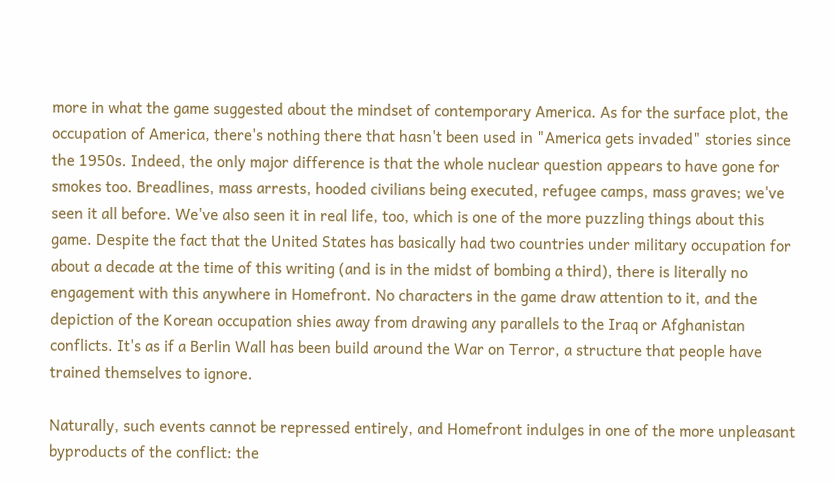more in what the game suggested about the mindset of contemporary America. As for the surface plot, the occupation of America, there's nothing there that hasn't been used in "America gets invaded" stories since the 1950s. Indeed, the only major difference is that the whole nuclear question appears to have gone for smokes too. Breadlines, mass arrests, hooded civilians being executed, refugee camps, mass graves; we've seen it all before. We've also seen it in real life, too, which is one of the more puzzling things about this game. Despite the fact that the United States has basically had two countries under military occupation for about a decade at the time of this writing (and is in the midst of bombing a third), there is literally no engagement with this anywhere in Homefront. No characters in the game draw attention to it, and the depiction of the Korean occupation shies away from drawing any parallels to the Iraq or Afghanistan conflicts. It's as if a Berlin Wall has been build around the War on Terror, a structure that people have trained themselves to ignore.

Naturally, such events cannot be repressed entirely, and Homefront indulges in one of the more unpleasant byproducts of the conflict: the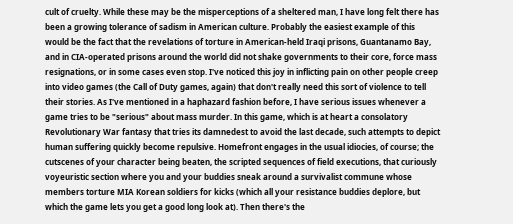cult of cruelty. While these may be the misperceptions of a sheltered man, I have long felt there has been a growing tolerance of sadism in American culture. Probably the easiest example of this would be the fact that the revelations of torture in American-held Iraqi prisons, Guantanamo Bay, and in CIA-operated prisons around the world did not shake governments to their core, force mass resignations, or in some cases even stop. I've noticed this joy in inflicting pain on other people creep into video games (the Call of Duty games, again) that don't really need this sort of violence to tell their stories. As I've mentioned in a haphazard fashion before, I have serious issues whenever a game tries to be "serious" about mass murder. In this game, which is at heart a consolatory Revolutionary War fantasy that tries its damnedest to avoid the last decade, such attempts to depict human suffering quickly become repulsive. Homefront engages in the usual idiocies, of course; the cutscenes of your character being beaten, the scripted sequences of field executions, that curiously voyeuristic section where you and your buddies sneak around a survivalist commune whose members torture MIA Korean soldiers for kicks (which all your resistance buddies deplore, but which the game lets you get a good long look at). Then there's the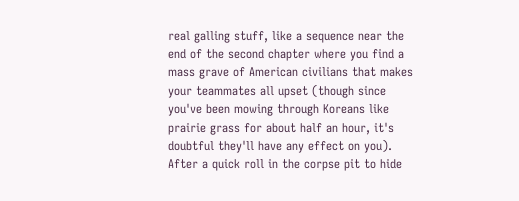real galling stuff, like a sequence near the end of the second chapter where you find a mass grave of American civilians that makes your teammates all upset (though since you've been mowing through Koreans like prairie grass for about half an hour, it's doubtful they'll have any effect on you). After a quick roll in the corpse pit to hide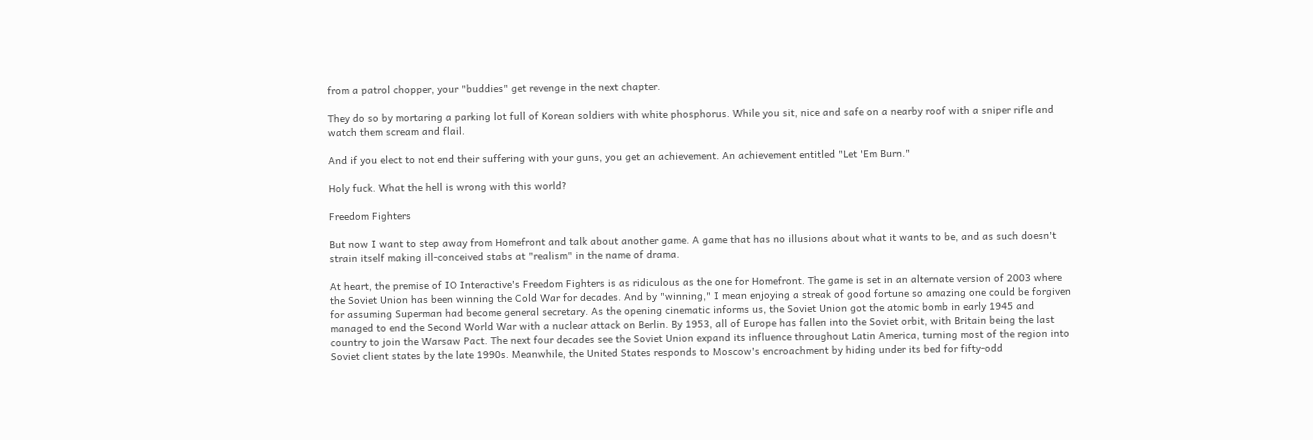from a patrol chopper, your "buddies" get revenge in the next chapter.

They do so by mortaring a parking lot full of Korean soldiers with white phosphorus. While you sit, nice and safe on a nearby roof with a sniper rifle and watch them scream and flail.

And if you elect to not end their suffering with your guns, you get an achievement. An achievement entitled "Let 'Em Burn."

Holy fuck. What the hell is wrong with this world?

Freedom Fighters

But now I want to step away from Homefront and talk about another game. A game that has no illusions about what it wants to be, and as such doesn't strain itself making ill-conceived stabs at "realism" in the name of drama.

At heart, the premise of IO Interactive's Freedom Fighters is as ridiculous as the one for Homefront. The game is set in an alternate version of 2003 where the Soviet Union has been winning the Cold War for decades. And by "winning," I mean enjoying a streak of good fortune so amazing one could be forgiven for assuming Superman had become general secretary. As the opening cinematic informs us, the Soviet Union got the atomic bomb in early 1945 and managed to end the Second World War with a nuclear attack on Berlin. By 1953, all of Europe has fallen into the Soviet orbit, with Britain being the last country to join the Warsaw Pact. The next four decades see the Soviet Union expand its influence throughout Latin America, turning most of the region into Soviet client states by the late 1990s. Meanwhile, the United States responds to Moscow's encroachment by hiding under its bed for fifty-odd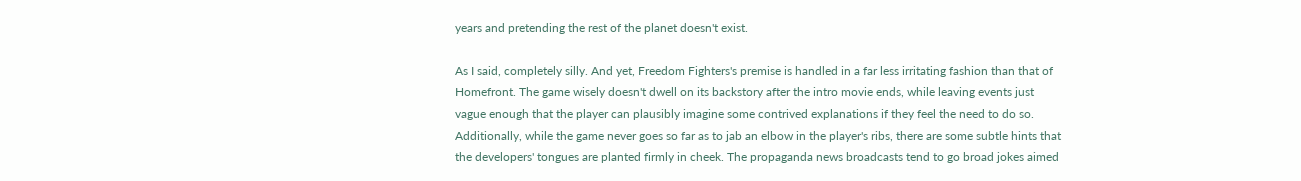years and pretending the rest of the planet doesn't exist.

As I said, completely silly. And yet, Freedom Fighters's premise is handled in a far less irritating fashion than that of Homefront. The game wisely doesn't dwell on its backstory after the intro movie ends, while leaving events just vague enough that the player can plausibly imagine some contrived explanations if they feel the need to do so. Additionally, while the game never goes so far as to jab an elbow in the player's ribs, there are some subtle hints that the developers' tongues are planted firmly in cheek. The propaganda news broadcasts tend to go broad jokes aimed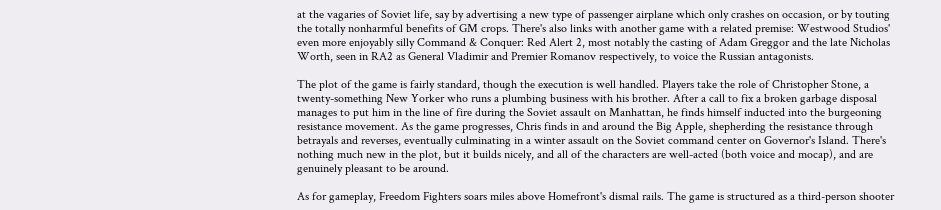at the vagaries of Soviet life, say by advertising a new type of passenger airplane which only crashes on occasion, or by touting the totally nonharmful benefits of GM crops. There's also links with another game with a related premise: Westwood Studios' even more enjoyably silly Command & Conquer: Red Alert 2, most notably the casting of Adam Greggor and the late Nicholas Worth, seen in RA2 as General Vladimir and Premier Romanov respectively, to voice the Russian antagonists.

The plot of the game is fairly standard, though the execution is well handled. Players take the role of Christopher Stone, a twenty-something New Yorker who runs a plumbing business with his brother. After a call to fix a broken garbage disposal manages to put him in the line of fire during the Soviet assault on Manhattan, he finds himself inducted into the burgeoning resistance movement. As the game progresses, Chris finds in and around the Big Apple, shepherding the resistance through betrayals and reverses, eventually culminating in a winter assault on the Soviet command center on Governor's Island. There's nothing much new in the plot, but it builds nicely, and all of the characters are well-acted (both voice and mocap), and are genuinely pleasant to be around.

As for gameplay, Freedom Fighters soars miles above Homefront's dismal rails. The game is structured as a third-person shooter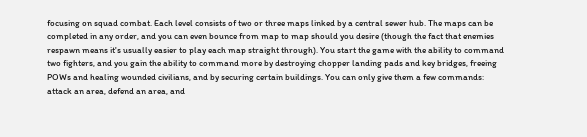focusing on squad combat. Each level consists of two or three maps linked by a central sewer hub. The maps can be completed in any order, and you can even bounce from map to map should you desire (though the fact that enemies respawn means it's usually easier to play each map straight through). You start the game with the ability to command two fighters, and you gain the ability to command more by destroying chopper landing pads and key bridges, freeing POWs and healing wounded civilians, and by securing certain buildings. You can only give them a few commands: attack an area, defend an area, and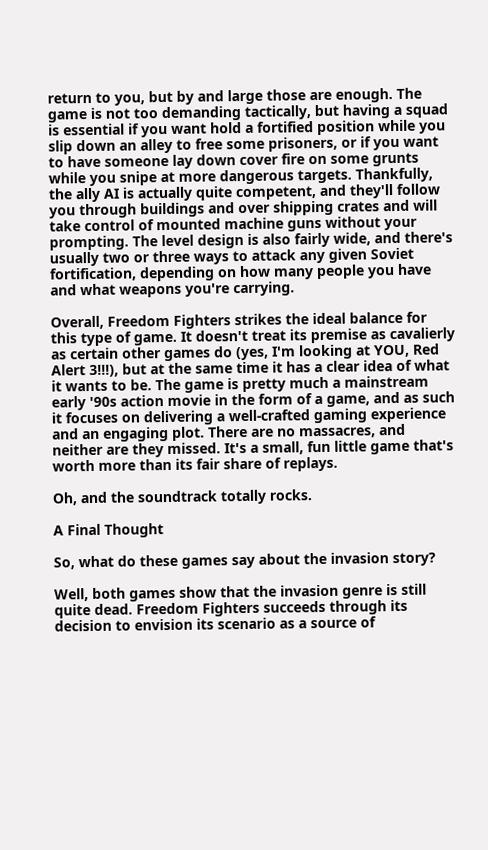return to you, but by and large those are enough. The game is not too demanding tactically, but having a squad is essential if you want hold a fortified position while you slip down an alley to free some prisoners, or if you want to have someone lay down cover fire on some grunts while you snipe at more dangerous targets. Thankfully, the ally AI is actually quite competent, and they'll follow you through buildings and over shipping crates and will take control of mounted machine guns without your prompting. The level design is also fairly wide, and there's usually two or three ways to attack any given Soviet fortification, depending on how many people you have and what weapons you're carrying.

Overall, Freedom Fighters strikes the ideal balance for this type of game. It doesn't treat its premise as cavalierly as certain other games do (yes, I'm looking at YOU, Red Alert 3!!!), but at the same time it has a clear idea of what it wants to be. The game is pretty much a mainstream early '90s action movie in the form of a game, and as such it focuses on delivering a well-crafted gaming experience and an engaging plot. There are no massacres, and neither are they missed. It's a small, fun little game that's worth more than its fair share of replays.

Oh, and the soundtrack totally rocks.

A Final Thought

So, what do these games say about the invasion story?

Well, both games show that the invasion genre is still quite dead. Freedom Fighters succeeds through its decision to envision its scenario as a source of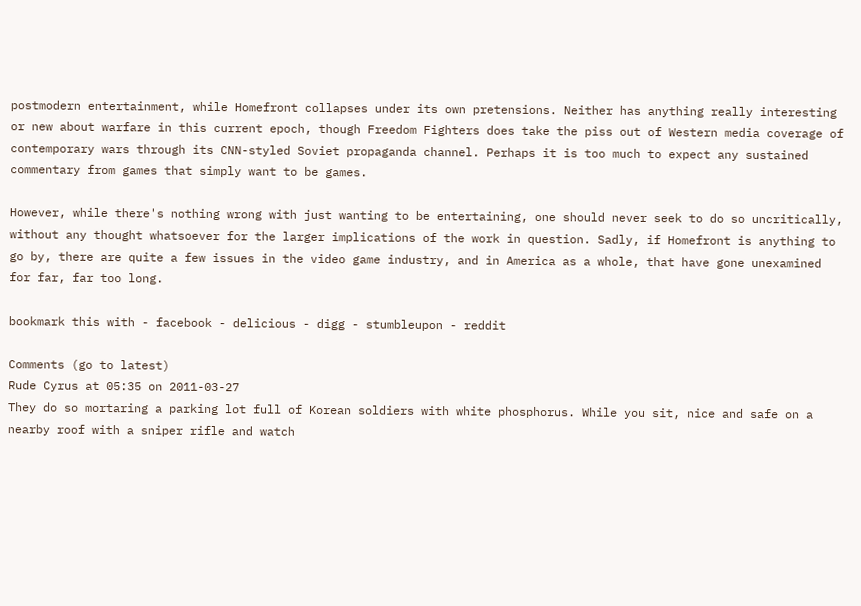postmodern entertainment, while Homefront collapses under its own pretensions. Neither has anything really interesting or new about warfare in this current epoch, though Freedom Fighters does take the piss out of Western media coverage of contemporary wars through its CNN-styled Soviet propaganda channel. Perhaps it is too much to expect any sustained commentary from games that simply want to be games.

However, while there's nothing wrong with just wanting to be entertaining, one should never seek to do so uncritically, without any thought whatsoever for the larger implications of the work in question. Sadly, if Homefront is anything to go by, there are quite a few issues in the video game industry, and in America as a whole, that have gone unexamined for far, far too long.

bookmark this with - facebook - delicious - digg - stumbleupon - reddit

Comments (go to latest)
Rude Cyrus at 05:35 on 2011-03-27
They do so mortaring a parking lot full of Korean soldiers with white phosphorus. While you sit, nice and safe on a nearby roof with a sniper rifle and watch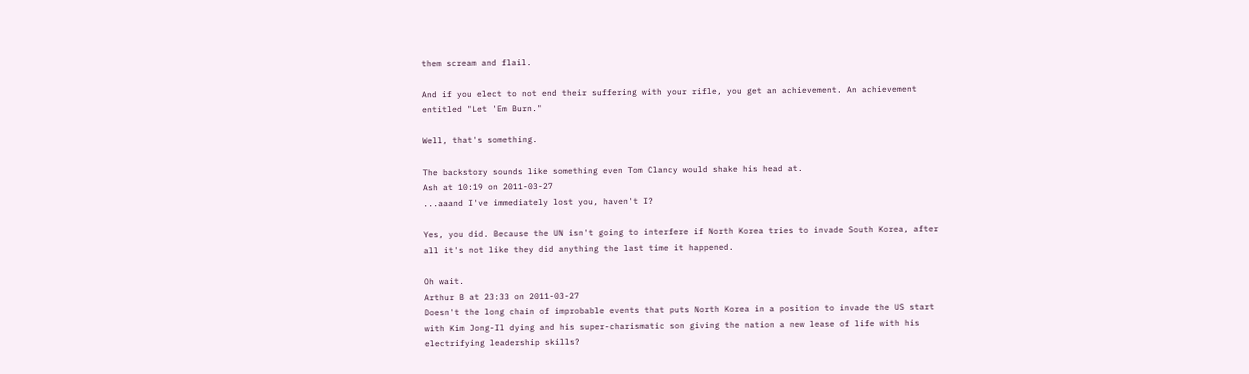them scream and flail.

And if you elect to not end their suffering with your rifle, you get an achievement. An achievement entitled "Let 'Em Burn."

Well, that's something.

The backstory sounds like something even Tom Clancy would shake his head at.
Ash at 10:19 on 2011-03-27
...aaand I've immediately lost you, haven't I?

Yes, you did. Because the UN isn't going to interfere if North Korea tries to invade South Korea, after all it's not like they did anything the last time it happened.

Oh wait.
Arthur B at 23:33 on 2011-03-27
Doesn't the long chain of improbable events that puts North Korea in a position to invade the US start with Kim Jong-Il dying and his super-charismatic son giving the nation a new lease of life with his electrifying leadership skills?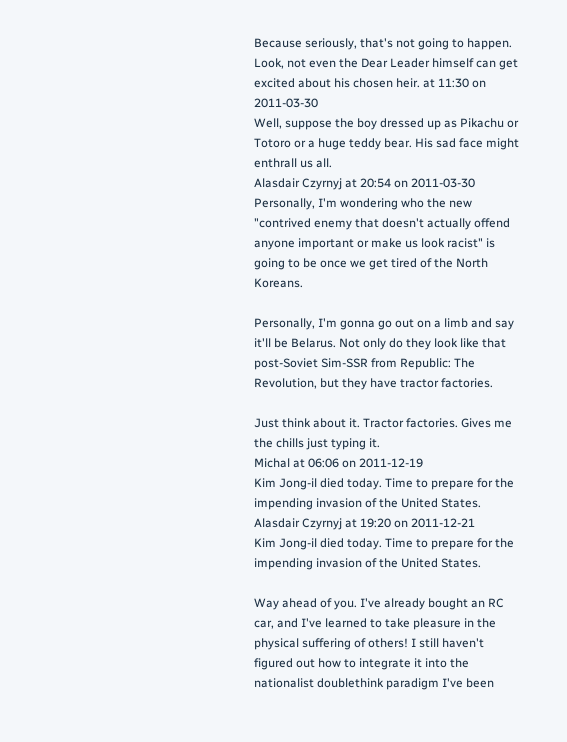Because seriously, that's not going to happen. Look, not even the Dear Leader himself can get excited about his chosen heir. at 11:30 on 2011-03-30
Well, suppose the boy dressed up as Pikachu or Totoro or a huge teddy bear. His sad face might enthrall us all.
Alasdair Czyrnyj at 20:54 on 2011-03-30
Personally, I'm wondering who the new "contrived enemy that doesn't actually offend anyone important or make us look racist" is going to be once we get tired of the North Koreans.

Personally, I'm gonna go out on a limb and say it'll be Belarus. Not only do they look like that post-Soviet Sim-SSR from Republic: The Revolution, but they have tractor factories.

Just think about it. Tractor factories. Gives me the chills just typing it.
Michal at 06:06 on 2011-12-19
Kim Jong-il died today. Time to prepare for the impending invasion of the United States.
Alasdair Czyrnyj at 19:20 on 2011-12-21
Kim Jong-il died today. Time to prepare for the impending invasion of the United States.

Way ahead of you. I've already bought an RC car, and I've learned to take pleasure in the physical suffering of others! I still haven't figured out how to integrate it into the nationalist doublethink paradigm I've been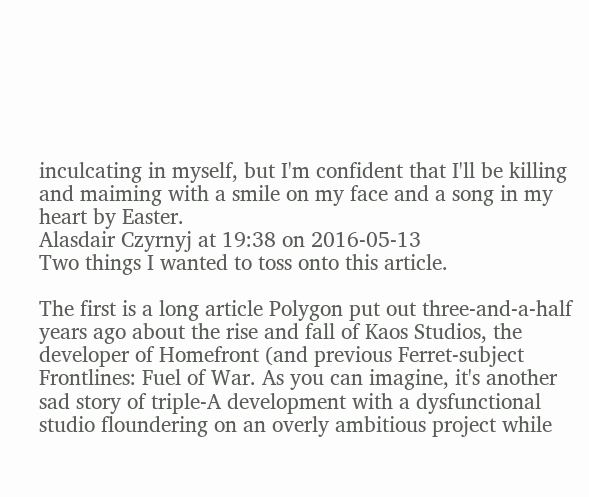inculcating in myself, but I'm confident that I'll be killing and maiming with a smile on my face and a song in my heart by Easter.
Alasdair Czyrnyj at 19:38 on 2016-05-13
Two things I wanted to toss onto this article.

The first is a long article Polygon put out three-and-a-half years ago about the rise and fall of Kaos Studios, the developer of Homefront (and previous Ferret-subject Frontlines: Fuel of War. As you can imagine, it's another sad story of triple-A development with a dysfunctional studio floundering on an overly ambitious project while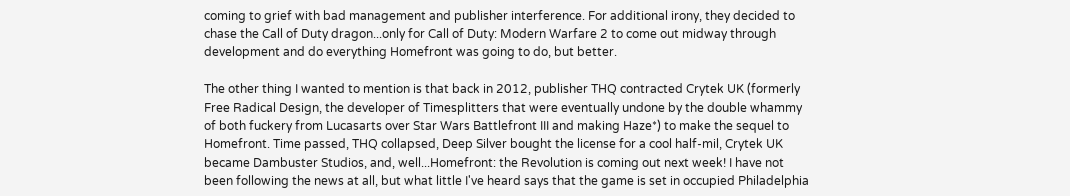coming to grief with bad management and publisher interference. For additional irony, they decided to chase the Call of Duty dragon...only for Call of Duty: Modern Warfare 2 to come out midway through development and do everything Homefront was going to do, but better.

The other thing I wanted to mention is that back in 2012, publisher THQ contracted Crytek UK (formerly Free Radical Design, the developer of Timesplitters that were eventually undone by the double whammy of both fuckery from Lucasarts over Star Wars Battlefront III and making Haze*) to make the sequel to Homefront. Time passed, THQ collapsed, Deep Silver bought the license for a cool half-mil, Crytek UK became Dambuster Studios, and, well...Homefront: the Revolution is coming out next week! I have not been following the news at all, but what little I've heard says that the game is set in occupied Philadelphia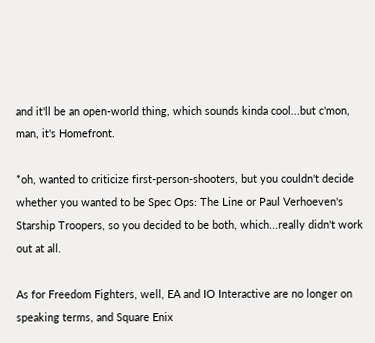and it'll be an open-world thing, which sounds kinda cool...but c'mon, man, it's Homefront.

*oh, wanted to criticize first-person-shooters, but you couldn't decide whether you wanted to be Spec Ops: The Line or Paul Verhoeven's Starship Troopers, so you decided to be both, which...really didn't work out at all.

As for Freedom Fighters, well, EA and IO Interactive are no longer on speaking terms, and Square Enix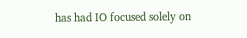has had IO focused solely on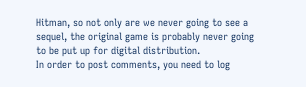Hitman, so not only are we never going to see a sequel, the original game is probably never going to be put up for digital distribution.
In order to post comments, you need to log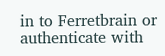in to Ferretbrain or authenticate with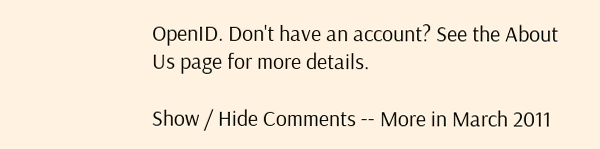OpenID. Don't have an account? See the About Us page for more details.

Show / Hide Comments -- More in March 2011